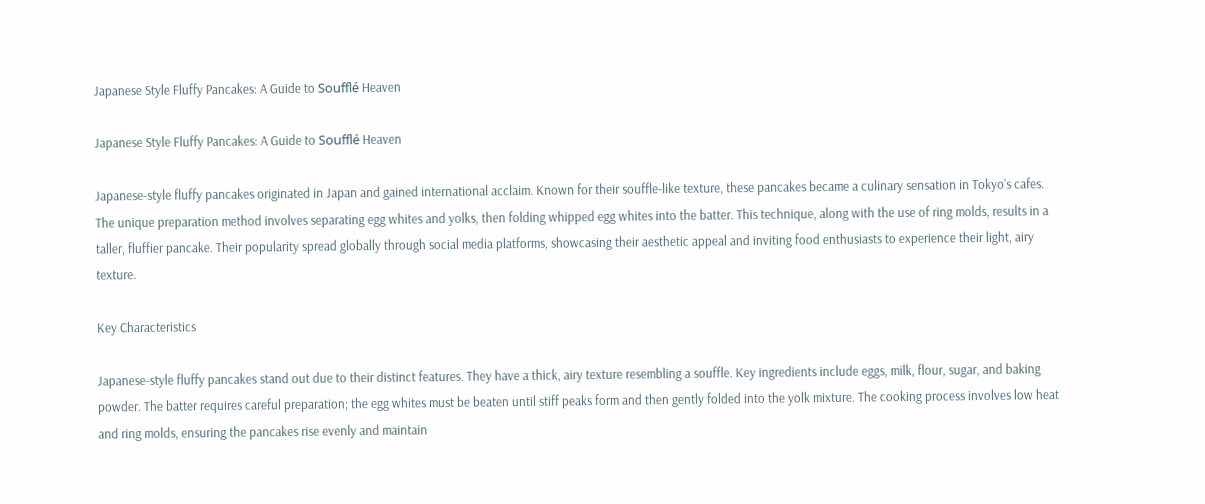Japanese Style Fluffy Pancakes: A Guide to Soufflé Heaven

Japanese Style Fluffy Pancakes: A Guide to Soufflé Heaven

Japanese-style fluffy pancakes originated in Japan and gained international acclaim. Known for their souffle-like texture, these pancakes became a culinary sensation in Tokyo’s cafes. The unique preparation method involves separating egg whites and yolks, then folding whipped egg whites into the batter. This technique, along with the use of ring molds, results in a taller, fluffier pancake. Their popularity spread globally through social media platforms, showcasing their aesthetic appeal and inviting food enthusiasts to experience their light, airy texture.

Key Characteristics

Japanese-style fluffy pancakes stand out due to their distinct features. They have a thick, airy texture resembling a souffle. Key ingredients include eggs, milk, flour, sugar, and baking powder. The batter requires careful preparation; the egg whites must be beaten until stiff peaks form and then gently folded into the yolk mixture. The cooking process involves low heat and ring molds, ensuring the pancakes rise evenly and maintain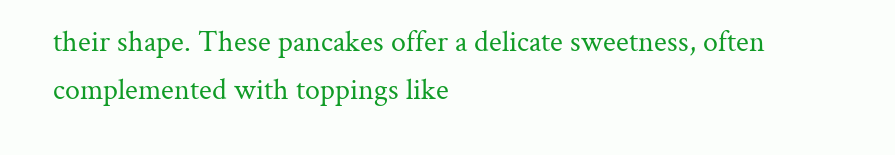their shape. These pancakes offer a delicate sweetness, often complemented with toppings like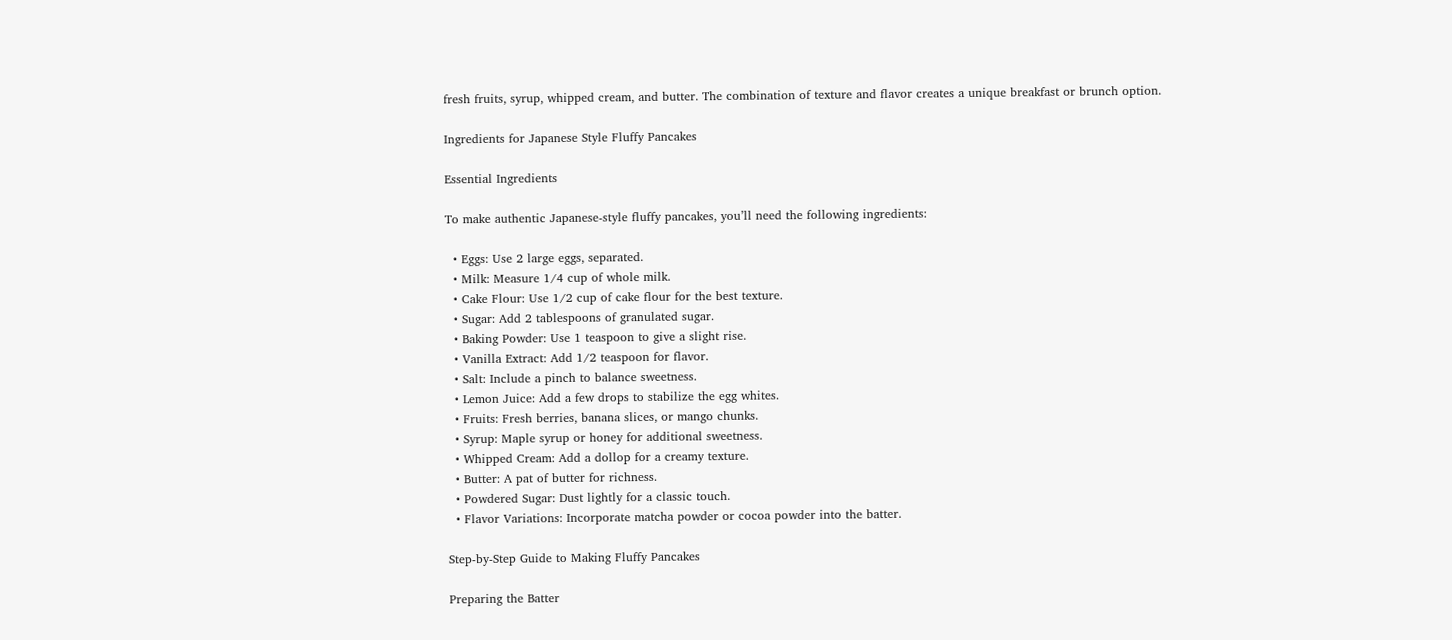fresh fruits, syrup, whipped cream, and butter. The combination of texture and flavor creates a unique breakfast or brunch option.

Ingredients for Japanese Style Fluffy Pancakes

Essential Ingredients

To make authentic Japanese-style fluffy pancakes, you’ll need the following ingredients:

  • Eggs: Use 2 large eggs, separated.
  • Milk: Measure 1/4 cup of whole milk.
  • Cake Flour: Use 1/2 cup of cake flour for the best texture.
  • Sugar: Add 2 tablespoons of granulated sugar.
  • Baking Powder: Use 1 teaspoon to give a slight rise.
  • Vanilla Extract: Add 1/2 teaspoon for flavor.
  • Salt: Include a pinch to balance sweetness.
  • Lemon Juice: Add a few drops to stabilize the egg whites.
  • Fruits: Fresh berries, banana slices, or mango chunks.
  • Syrup: Maple syrup or honey for additional sweetness.
  • Whipped Cream: Add a dollop for a creamy texture.
  • Butter: A pat of butter for richness.
  • Powdered Sugar: Dust lightly for a classic touch.
  • Flavor Variations: Incorporate matcha powder or cocoa powder into the batter.

Step-by-Step Guide to Making Fluffy Pancakes

Preparing the Batter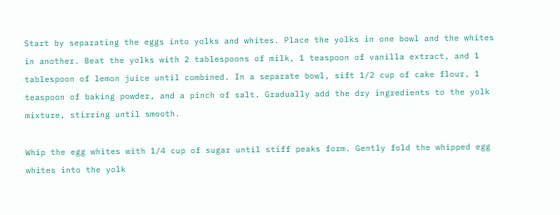Start by separating the eggs into yolks and whites. Place the yolks in one bowl and the whites in another. Beat the yolks with 2 tablespoons of milk, 1 teaspoon of vanilla extract, and 1 tablespoon of lemon juice until combined. In a separate bowl, sift 1/2 cup of cake flour, 1 teaspoon of baking powder, and a pinch of salt. Gradually add the dry ingredients to the yolk mixture, stirring until smooth.

Whip the egg whites with 1/4 cup of sugar until stiff peaks form. Gently fold the whipped egg whites into the yolk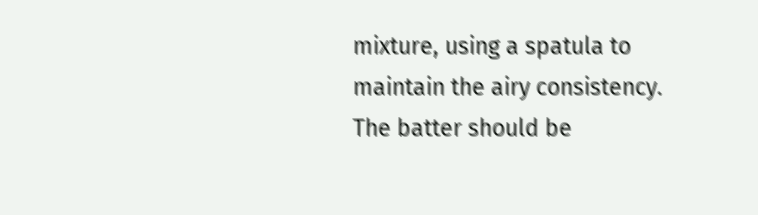mixture, using a spatula to maintain the airy consistency. The batter should be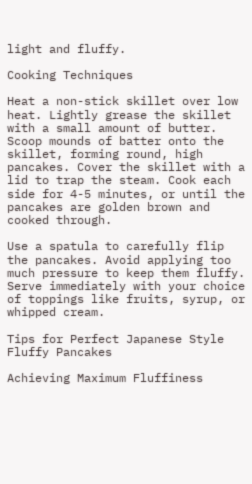light and fluffy.

Cooking Techniques

Heat a non-stick skillet over low heat. Lightly grease the skillet with a small amount of butter. Scoop mounds of batter onto the skillet, forming round, high pancakes. Cover the skillet with a lid to trap the steam. Cook each side for 4-5 minutes, or until the pancakes are golden brown and cooked through.

Use a spatula to carefully flip the pancakes. Avoid applying too much pressure to keep them fluffy. Serve immediately with your choice of toppings like fruits, syrup, or whipped cream.

Tips for Perfect Japanese Style Fluffy Pancakes

Achieving Maximum Fluffiness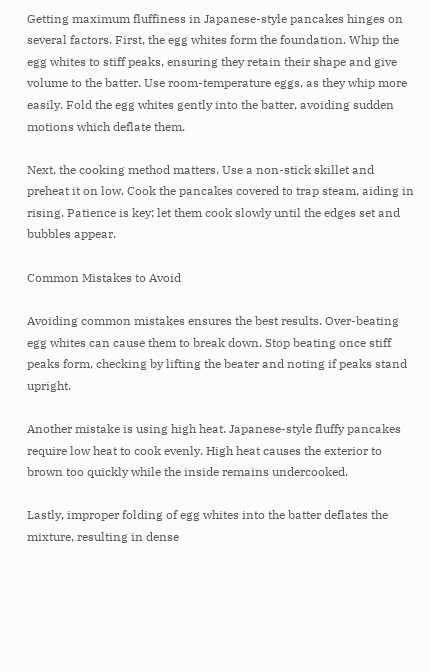Getting maximum fluffiness in Japanese-style pancakes hinges on several factors. First, the egg whites form the foundation. Whip the egg whites to stiff peaks, ensuring they retain their shape and give volume to the batter. Use room-temperature eggs, as they whip more easily. Fold the egg whites gently into the batter, avoiding sudden motions which deflate them.

Next, the cooking method matters. Use a non-stick skillet and preheat it on low. Cook the pancakes covered to trap steam, aiding in rising. Patience is key; let them cook slowly until the edges set and bubbles appear.

Common Mistakes to Avoid

Avoiding common mistakes ensures the best results. Over-beating egg whites can cause them to break down. Stop beating once stiff peaks form, checking by lifting the beater and noting if peaks stand upright.

Another mistake is using high heat. Japanese-style fluffy pancakes require low heat to cook evenly. High heat causes the exterior to brown too quickly while the inside remains undercooked.

Lastly, improper folding of egg whites into the batter deflates the mixture, resulting in dense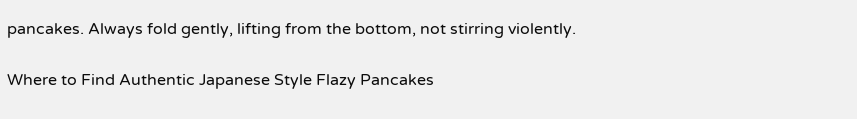pancakes. Always fold gently, lifting from the bottom, not stirring violently.

Where to Find Authentic Japanese Style Flazy Pancakes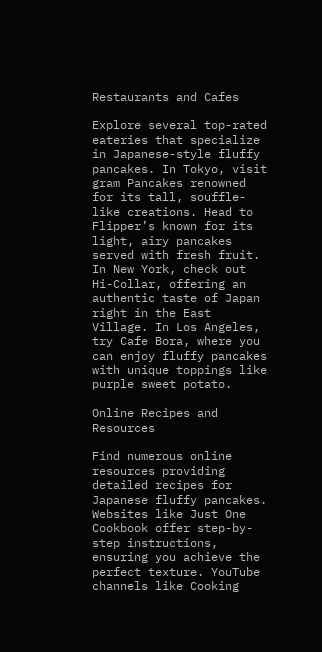Restaurants and Cafes

Explore several top-rated eateries that specialize in Japanese-style fluffy pancakes. In Tokyo, visit gram Pancakes renowned for its tall, souffle-like creations. Head to Flipper’s known for its light, airy pancakes served with fresh fruit. In New York, check out Hi-Collar, offering an authentic taste of Japan right in the East Village. In Los Angeles, try Cafe Bora, where you can enjoy fluffy pancakes with unique toppings like purple sweet potato.

Online Recipes and Resources

Find numerous online resources providing detailed recipes for Japanese fluffy pancakes. Websites like Just One Cookbook offer step-by-step instructions, ensuring you achieve the perfect texture. YouTube channels like Cooking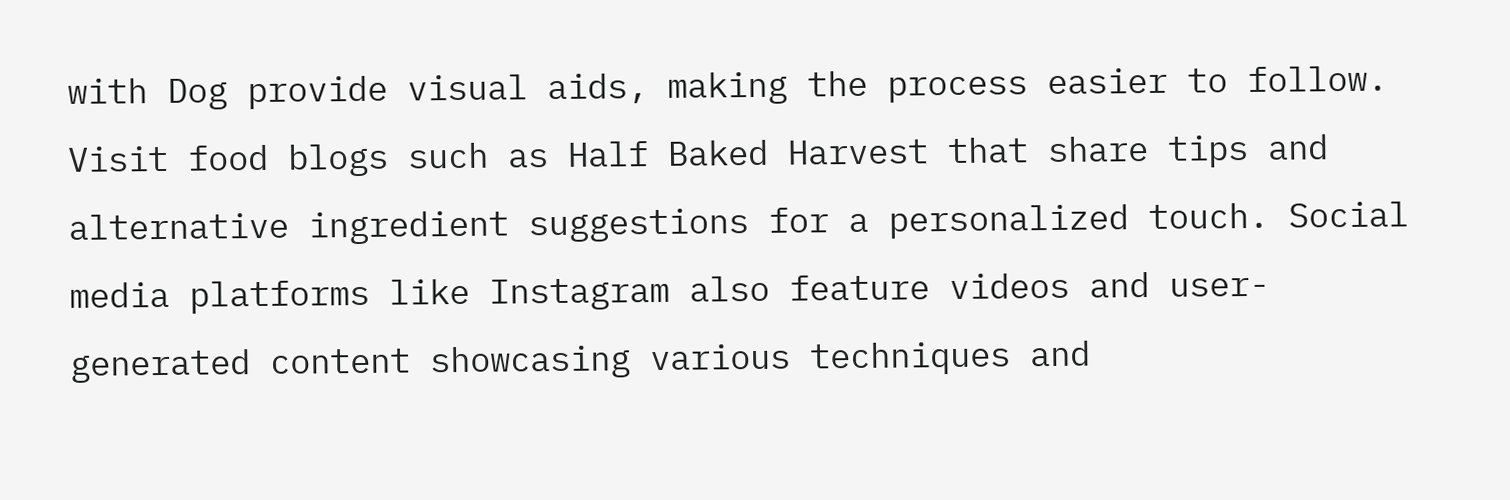with Dog provide visual aids, making the process easier to follow. Visit food blogs such as Half Baked Harvest that share tips and alternative ingredient suggestions for a personalized touch. Social media platforms like Instagram also feature videos and user-generated content showcasing various techniques and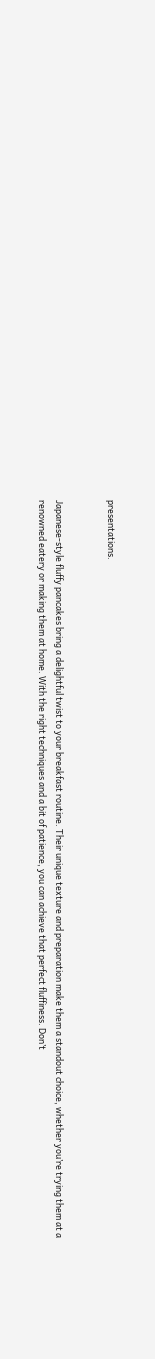presentations.


Japanese-style fluffy pancakes bring a delightful twist to your breakfast routine. Their unique texture and preparation make them a standout choice, whether you’re trying them at a renowned eatery or making them at home. With the right techniques and a bit of patience, you can achieve that perfect fluffiness. Don’t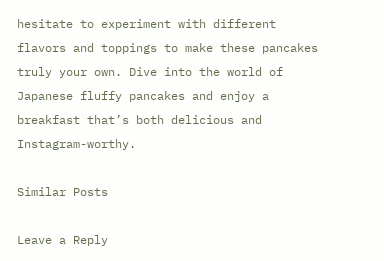hesitate to experiment with different flavors and toppings to make these pancakes truly your own. Dive into the world of Japanese fluffy pancakes and enjoy a breakfast that’s both delicious and Instagram-worthy.

Similar Posts

Leave a Reply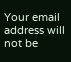Your email address will not be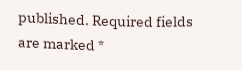published. Required fields are marked *